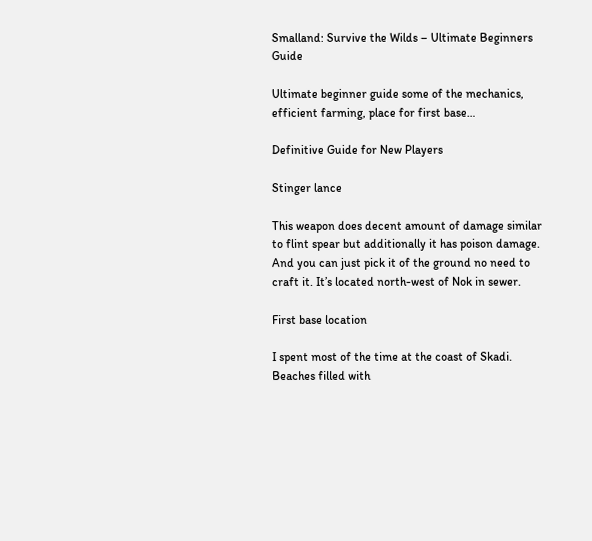Smalland: Survive the Wilds – Ultimate Beginners Guide

Ultimate beginner guide some of the mechanics, efficient farming, place for first base…

Definitive Guide for New Players

Stinger lance

This weapon does decent amount of damage similar to flint spear but additionally it has poison damage. And you can just pick it of the ground no need to craft it. It’s located north-west of Nok in sewer.

First base location

I spent most of the time at the coast of Skadi. Beaches filled with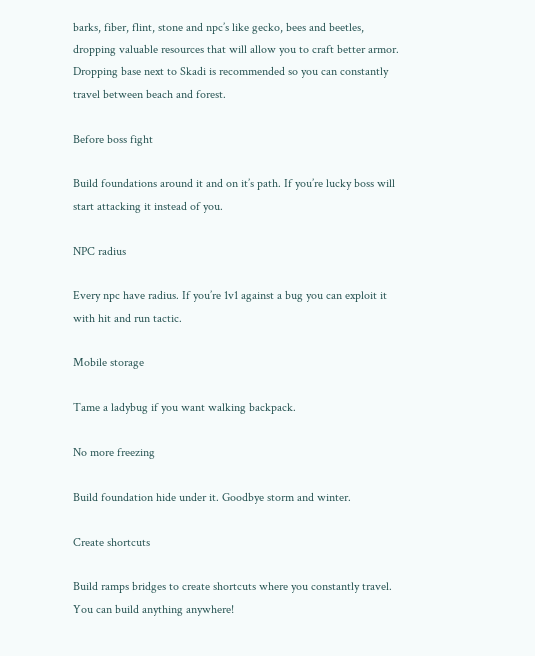barks, fiber, flint, stone and npc’s like gecko, bees and beetles, dropping valuable resources that will allow you to craft better armor. Dropping base next to Skadi is recommended so you can constantly travel between beach and forest.

Before boss fight

Build foundations around it and on it’s path. If you’re lucky boss will start attacking it instead of you.

NPC radius

Every npc have radius. If you’re 1v1 against a bug you can exploit it with hit and run tactic.

Mobile storage

Tame a ladybug if you want walking backpack.

No more freezing

Build foundation hide under it. Goodbye storm and winter.

Create shortcuts

Build ramps bridges to create shortcuts where you constantly travel. You can build anything anywhere!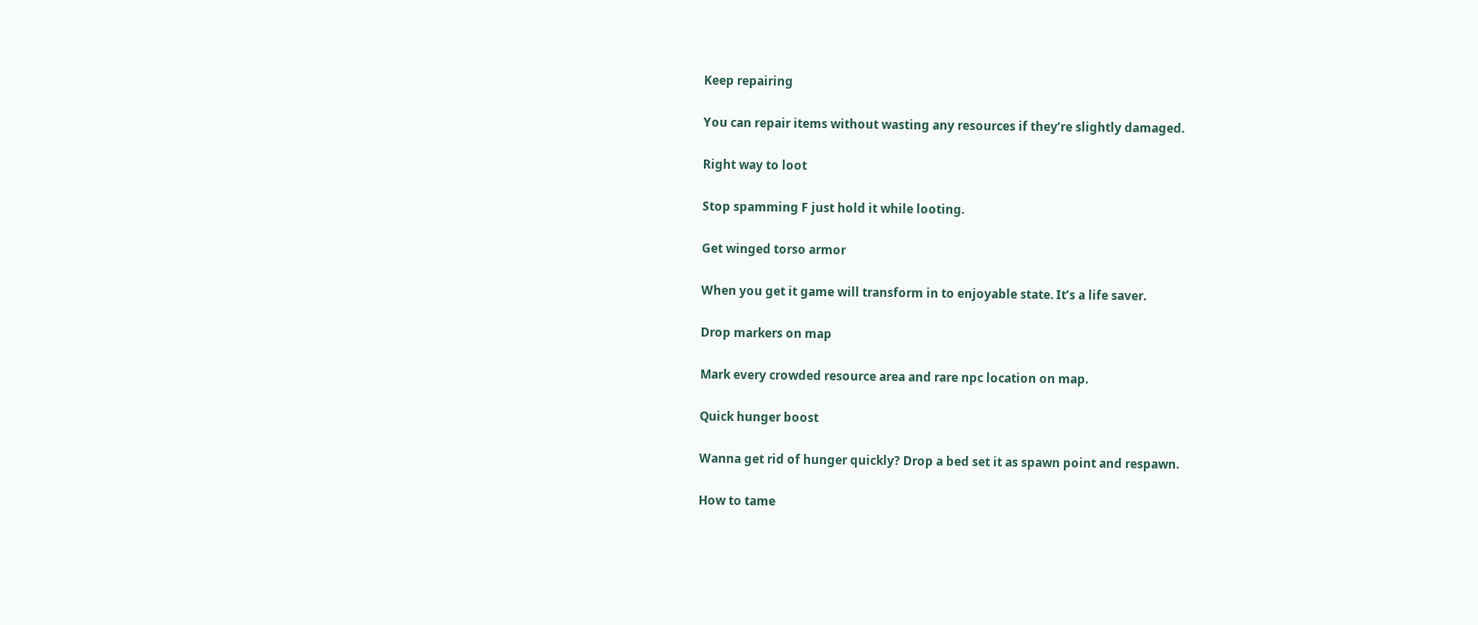Keep repairing

You can repair items without wasting any resources if they’re slightly damaged.

Right way to loot

Stop spamming F just hold it while looting.

Get winged torso armor

When you get it game will transform in to enjoyable state. It’s a life saver.

Drop markers on map

Mark every crowded resource area and rare npc location on map.

Quick hunger boost

Wanna get rid of hunger quickly? Drop a bed set it as spawn point and respawn.

How to tame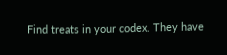Find treats in your codex. They have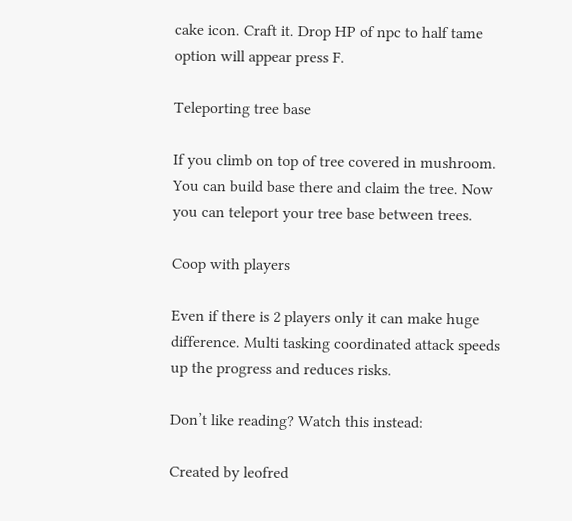cake icon. Craft it. Drop HP of npc to half tame option will appear press F.

Teleporting tree base

If you climb on top of tree covered in mushroom. You can build base there and claim the tree. Now you can teleport your tree base between trees.

Coop with players

Even if there is 2 players only it can make huge difference. Multi tasking coordinated attack speeds up the progress and reduces risks.

Don’t like reading? Watch this instead:

Created by leofred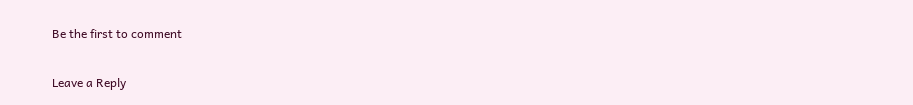Be the first to comment

Leave a Reply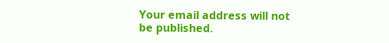Your email address will not be published.